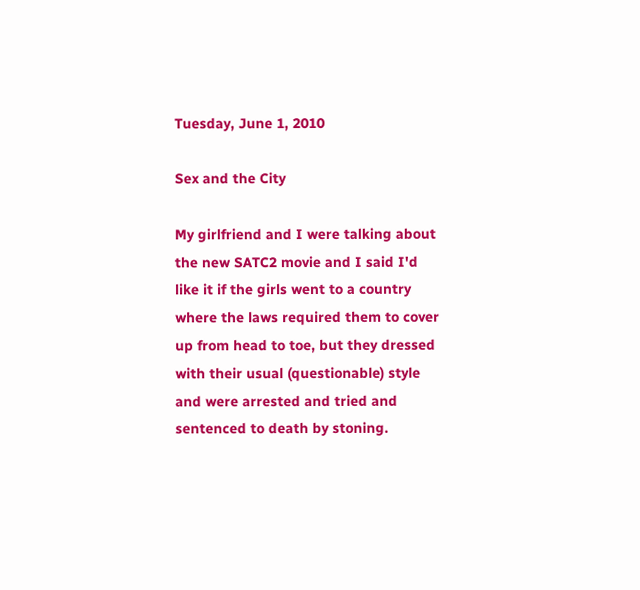Tuesday, June 1, 2010

Sex and the City

My girlfriend and I were talking about the new SATC2 movie and I said I'd like it if the girls went to a country where the laws required them to cover up from head to toe, but they dressed with their usual (questionable) style and were arrested and tried and sentenced to death by stoning.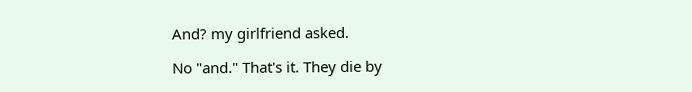And? my girlfriend asked.

No "and." That's it. They die by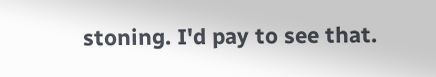stoning. I'd pay to see that.